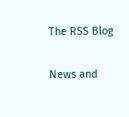The RSS Blog

News and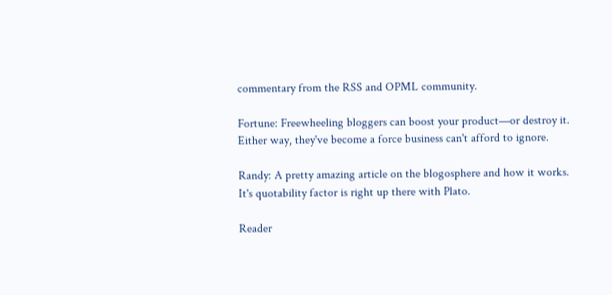commentary from the RSS and OPML community.

Fortune: Freewheeling bloggers can boost your product—or destroy it. Either way, they've become a force business can't afford to ignore.

Randy: A pretty amazing article on the blogosphere and how it works. It's quotability factor is right up there with Plato.

Reader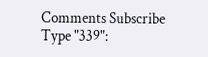Comments Subscribe
Type "339":